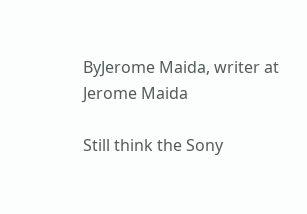ByJerome Maida, writer at
Jerome Maida

Still think the Sony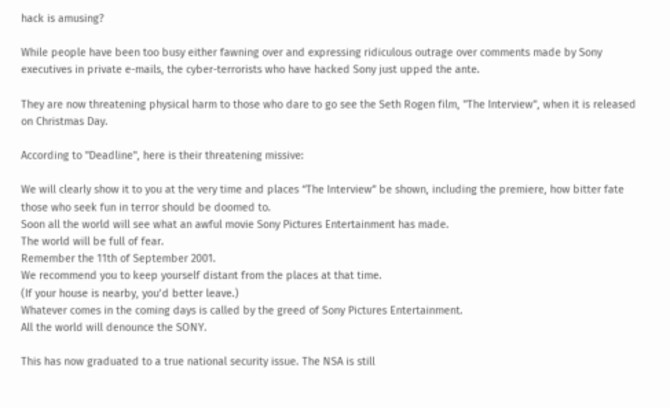hack is amusing?

While people have been too busy either fawning over and expressing ridiculous outrage over comments made by Sony executives in private e-mails, the cyber-terrorists who have hacked Sony just upped the ante.

They are now threatening physical harm to those who dare to go see the Seth Rogen film, "The Interview", when it is released on Christmas Day.

According to "Deadline", here is their threatening missive:

We will clearly show it to you at the very time and places “The Interview” be shown, including the premiere, how bitter fate those who seek fun in terror should be doomed to.
Soon all the world will see what an awful movie Sony Pictures Entertainment has made.
The world will be full of fear.
Remember the 11th of September 2001.
We recommend you to keep yourself distant from the places at that time.
(If your house is nearby, you’d better leave.)
Whatever comes in the coming days is called by the greed of Sony Pictures Entertainment.
All the world will denounce the SONY.

This has now graduated to a true national security issue. The NSA is still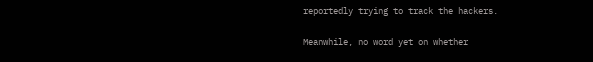reportedly trying to track the hackers.

Meanwhile, no word yet on whether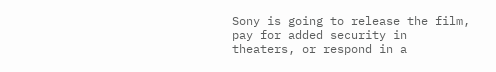Sony is going to release the film, pay for added security in theaters, or respond in a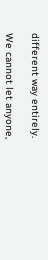different way entirely.

We cannot let anyone,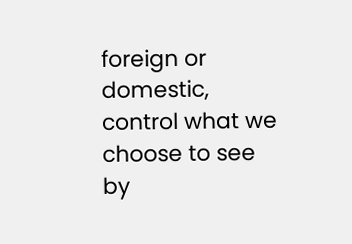foreign or domestic, control what we choose to see by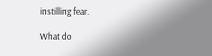instilling fear.

What do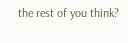the rest of you think?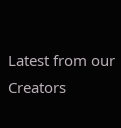Latest from our Creators